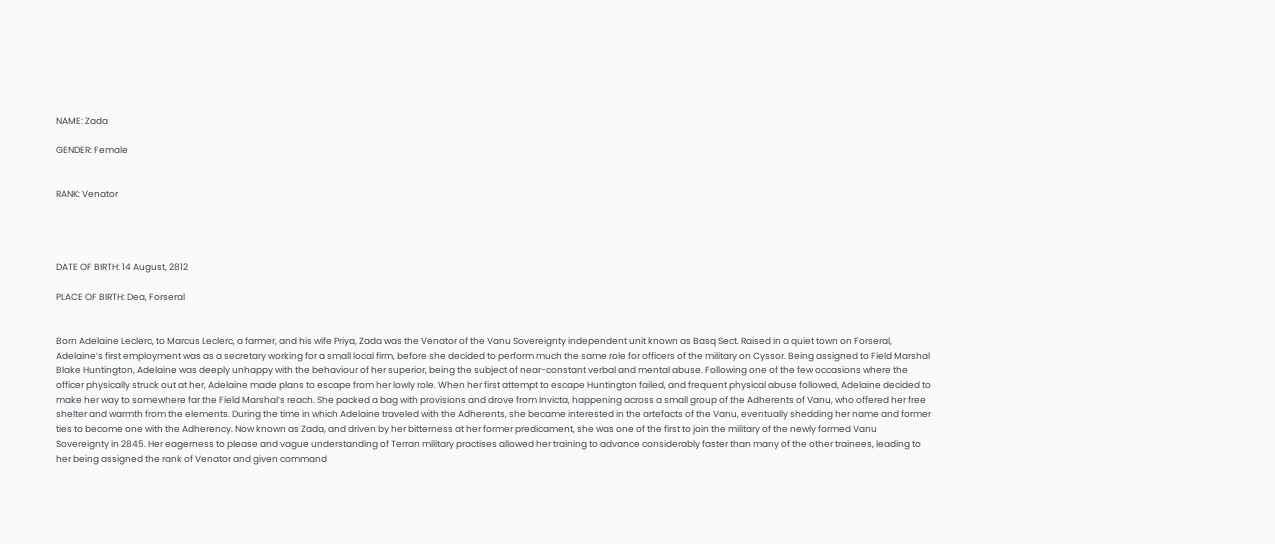NAME: Zada

GENDER: Female


RANK: Venator




DATE OF BIRTH: 14 August, 2812

PLACE OF BIRTH: Dea, Forseral


Born Adelaine Leclerc, to Marcus Leclerc, a farmer, and his wife Priya, Zada was the Venator of the Vanu Sovereignty independent unit known as Basq Sect. Raised in a quiet town on Forseral, Adelaine’s first employment was as a secretary working for a small local firm, before she decided to perform much the same role for officers of the military on Cyssor. Being assigned to Field Marshal Blake Huntington, Adelaine was deeply unhappy with the behaviour of her superior, being the subject of near-constant verbal and mental abuse. Following one of the few occasions where the officer physically struck out at her, Adelaine made plans to escape from her lowly role. When her first attempt to escape Huntington failed, and frequent physical abuse followed, Adelaine decided to make her way to somewhere far the Field Marshal’s reach. She packed a bag with provisions and drove from Invicta, happening across a small group of the Adherents of Vanu, who offered her free shelter and warmth from the elements. During the time in which Adelaine traveled with the Adherents, she became interested in the artefacts of the Vanu, eventually shedding her name and former ties to become one with the Adherency. Now known as Zada, and driven by her bitterness at her former predicament, she was one of the first to join the military of the newly formed Vanu Sovereignty in 2845. Her eagerness to please and vague understanding of Terran military practises allowed her training to advance considerably faster than many of the other trainees, leading to her being assigned the rank of Venator and given command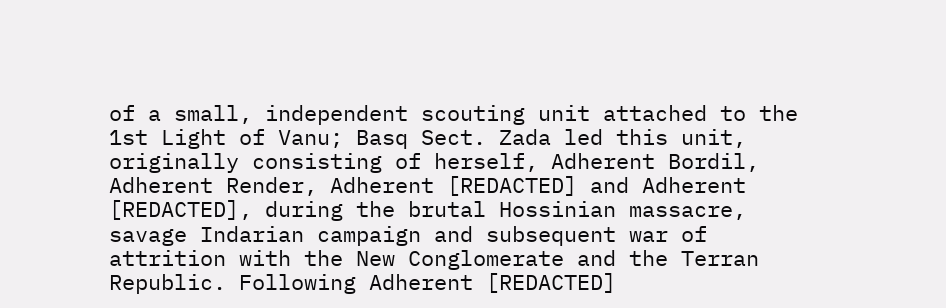of a small, independent scouting unit attached to the 1st Light of Vanu; Basq Sect. Zada led this unit, originally consisting of herself, Adherent Bordil, Adherent Render, Adherent [REDACTED] and Adherent [REDACTED], during the brutal Hossinian massacre, savage Indarian campaign and subsequent war of attrition with the New Conglomerate and the Terran Republic. Following Adherent [REDACTED]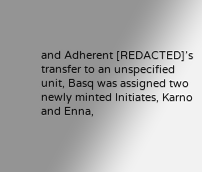and Adherent [REDACTED]’s transfer to an unspecified unit, Basq was assigned two newly minted Initiates, Karno and Enna,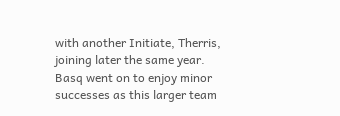with another Initiate, Therris, joining later the same year. Basq went on to enjoy minor successes as this larger team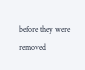before they were removed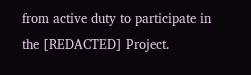from active duty to participate in the [REDACTED] Project.